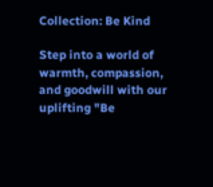Collection: Be Kind

Step into a world of warmth, compassion, and goodwill with our uplifting "Be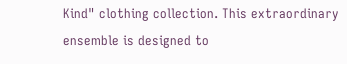Kind" clothing collection. This extraordinary ensemble is designed to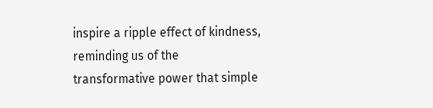inspire a ripple effect of kindness, reminding us of the transformative power that simple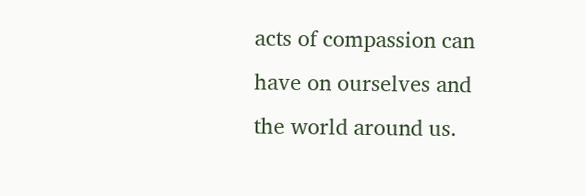acts of compassion can have on ourselves and the world around us.